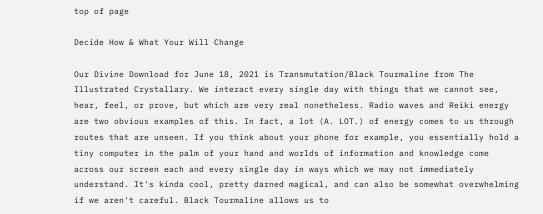top of page

Decide How & What Your Will Change

Our Divine Download for June 18, 2021 is Transmutation/Black Tourmaline from The Illustrated Crystallary. We interact every single day with things that we cannot see, hear, feel, or prove, but which are very real nonetheless. Radio waves and Reiki energy are two obvious examples of this. In fact, a lot (A. LOT.) of energy comes to us through routes that are unseen. If you think about your phone for example, you essentially hold a tiny computer in the palm of your hand and worlds of information and knowledge come across our screen each and every single day in ways which we may not immediately understand. It's kinda cool, pretty darned magical, and can also be somewhat overwhelming if we aren't careful. Black Tourmaline allows us to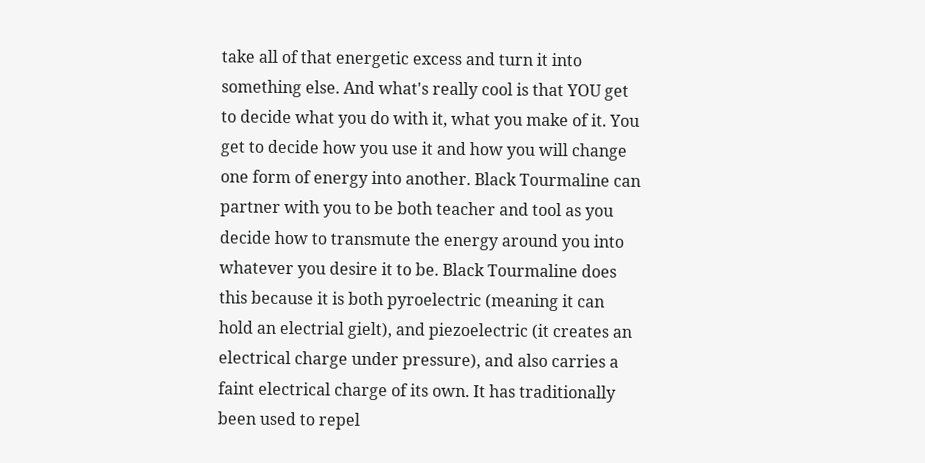take all of that energetic excess and turn it into something else. And what's really cool is that YOU get to decide what you do with it, what you make of it. You get to decide how you use it and how you will change one form of energy into another. Black Tourmaline can partner with you to be both teacher and tool as you decide how to transmute the energy around you into whatever you desire it to be. Black Tourmaline does this because it is both pyroelectric (meaning it can hold an electrial gielt), and piezoelectric (it creates an electrical charge under pressure), and also carries a faint electrical charge of its own. It has traditionally been used to repel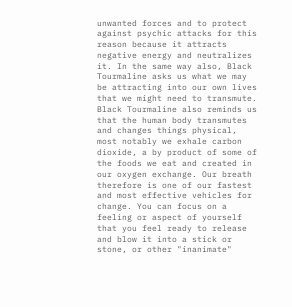unwanted forces and to protect against psychic attacks for this reason because it attracts negative energy and neutralizes it. In the same way also, Black Tourmaline asks us what we may be attracting into our own lives that we might need to transmute. Black Tourmaline also reminds us that the human body transmutes and changes things physical, most notably we exhale carbon dioxide, a by product of some of the foods we eat and created in our oxygen exchange. Our breath therefore is one of our fastest and most effective vehicles for change. You can focus on a feeling or aspect of yourself that you feel ready to release and blow it into a stick or stone, or other "inanimate"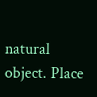natural object. Place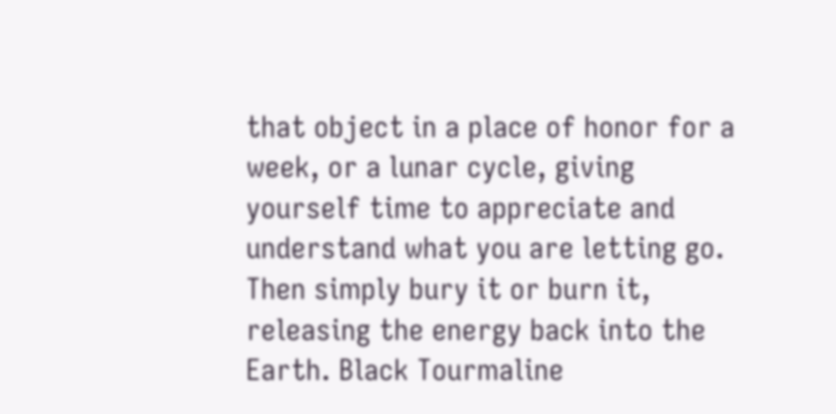that object in a place of honor for a week, or a lunar cycle, giving yourself time to appreciate and understand what you are letting go. Then simply bury it or burn it, releasing the energy back into the Earth. Black Tourmaline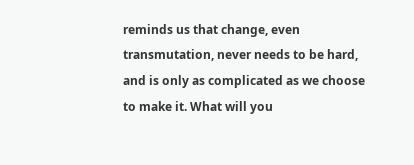reminds us that change, even transmutation, never needs to be hard, and is only as complicated as we choose to make it. What will you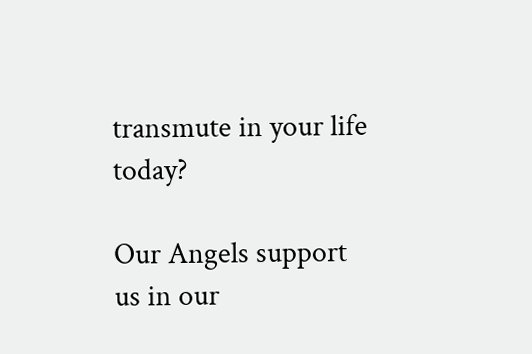transmute in your life today?

Our Angels support us in our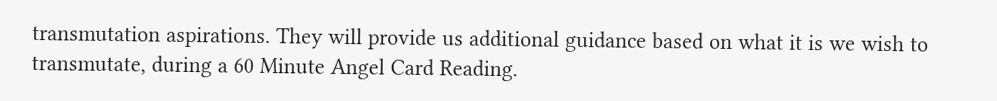transmutation aspirations. They will provide us additional guidance based on what it is we wish to transmutate, during a 60 Minute Angel Card Reading.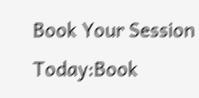Book Your Session Today:Book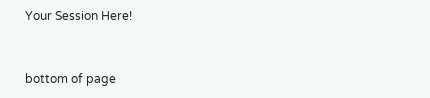Your Session Here!


bottom of page